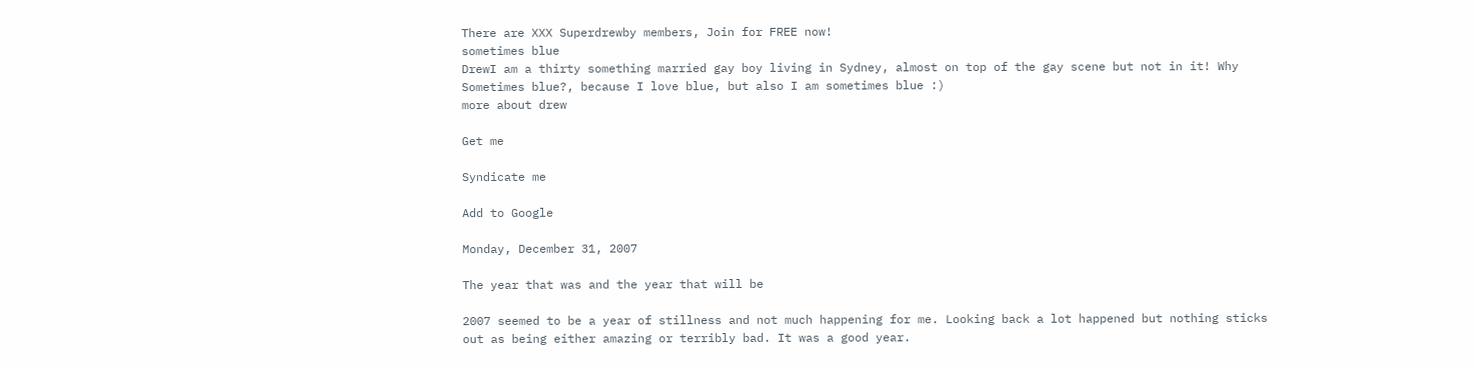There are XXX Superdrewby members, Join for FREE now!
sometimes blue
DrewI am a thirty something married gay boy living in Sydney, almost on top of the gay scene but not in it! Why Sometimes blue?, because I love blue, but also I am sometimes blue :)
more about drew

Get me

Syndicate me

Add to Google

Monday, December 31, 2007

The year that was and the year that will be

2007 seemed to be a year of stillness and not much happening for me. Looking back a lot happened but nothing sticks out as being either amazing or terribly bad. It was a good year.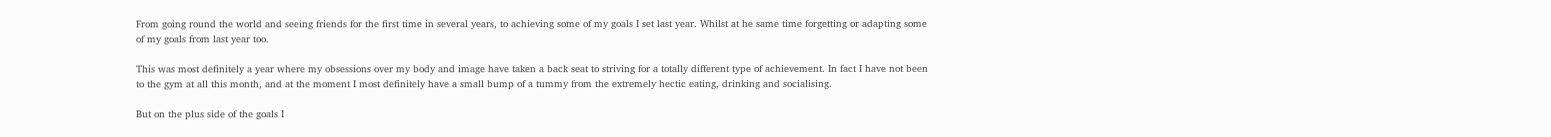From going round the world and seeing friends for the first time in several years, to achieving some of my goals I set last year. Whilst at he same time forgetting or adapting some of my goals from last year too.

This was most definitely a year where my obsessions over my body and image have taken a back seat to striving for a totally different type of achievement. In fact I have not been to the gym at all this month, and at the moment I most definitely have a small bump of a tummy from the extremely hectic eating, drinking and socialising.

But on the plus side of the goals I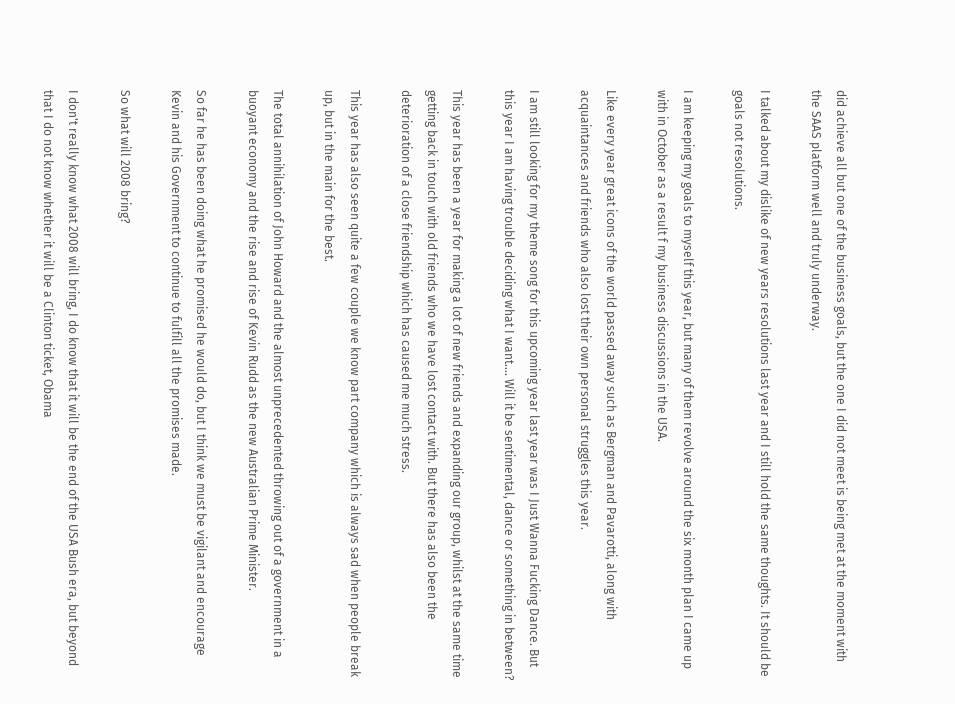did achieve all but one of the business goals, but the one I did not meet is being met at the moment with the SAAS platform well and truly underway.

I talked about my dislike of new years resolutions last year and I still hold the same thoughts. It should be goals not resolutions.

I am keeping my goals to myself this year, but many of them revolve around the six month plan I came up with in October as a result f my business discussions in the USA.

Like every year great icons of the world passed away such as Bergman and Pavarotti, along with acquaintances and friends who also lost their own personal struggles this year.

I am still looking for my theme song for this upcoming year last year was I Just Wanna Fucking Dance. But this year I am having trouble deciding what I want.... Will it be sentimental, dance or something in between?

This year has been a year for making a lot of new friends and expanding our group, whilst at the same time getting back in touch with old friends who we have lost contact with. But there has also been the deterioration of a close friendship which has caused me much stress.

This year has also seen quite a few couple we know part company which is always sad when people break up, but in the main for the best.

The total annihilation of John Howard and the almost unprecedented throwing out of a government in a buoyant economy and the rise and rise of Kevin Rudd as the new Australian Prime Minister.

So far he has been doing what he promised he would do, but I think we must be vigilant and encourage Kevin and his Government to continue to fulfill all the promises made.

So what will 2008 bring?

I don't really know what 2008 will bring, I do know that it will be the end of the USA Bush era, but beyond that I do not know whether it will be a Clinton ticket, Obama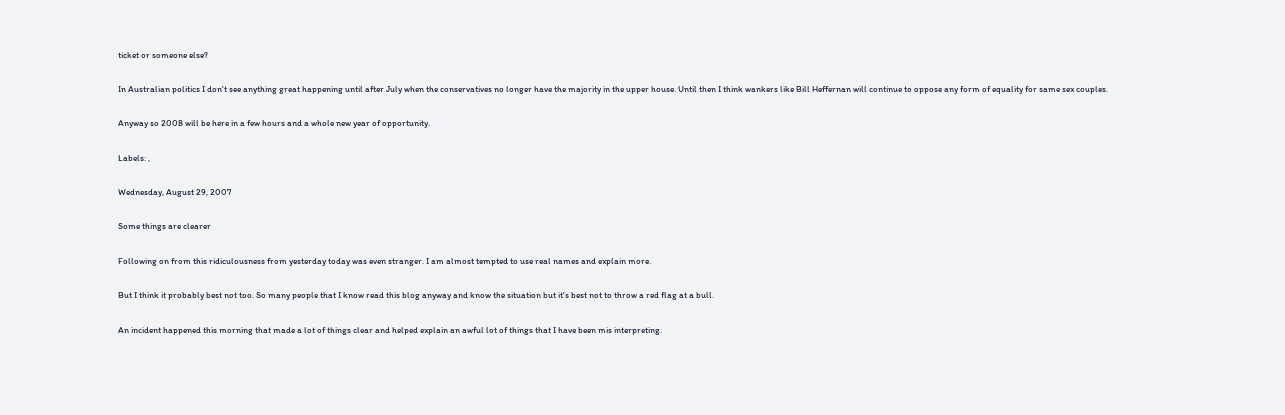ticket or someone else?

In Australian politics I don't see anything great happening until after July when the conservatives no longer have the majority in the upper house. Until then I think wankers like Bill Heffernan will continue to oppose any form of equality for same sex couples.

Anyway so 2008 will be here in a few hours and a whole new year of opportunity.

Labels: ,

Wednesday, August 29, 2007

Some things are clearer

Following on from this ridiculousness from yesterday today was even stranger. I am almost tempted to use real names and explain more.

But I think it probably best not too. So many people that I know read this blog anyway and know the situation but it's best not to throw a red flag at a bull.

An incident happened this morning that made a lot of things clear and helped explain an awful lot of things that I have been mis interpreting.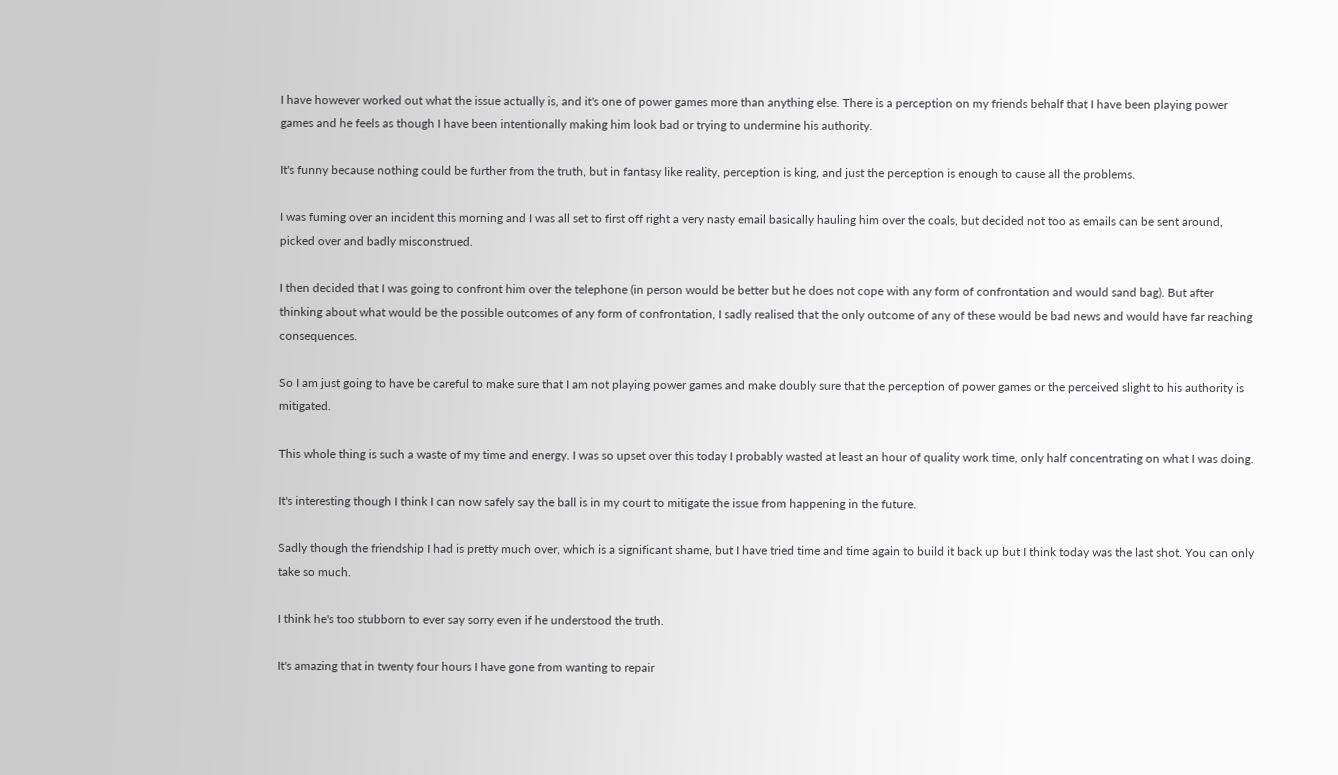I have however worked out what the issue actually is, and it's one of power games more than anything else. There is a perception on my friends behalf that I have been playing power games and he feels as though I have been intentionally making him look bad or trying to undermine his authority.

It's funny because nothing could be further from the truth, but in fantasy like reality, perception is king, and just the perception is enough to cause all the problems.

I was fuming over an incident this morning and I was all set to first off right a very nasty email basically hauling him over the coals, but decided not too as emails can be sent around, picked over and badly misconstrued.

I then decided that I was going to confront him over the telephone (in person would be better but he does not cope with any form of confrontation and would sand bag). But after thinking about what would be the possible outcomes of any form of confrontation, I sadly realised that the only outcome of any of these would be bad news and would have far reaching consequences.

So I am just going to have be careful to make sure that I am not playing power games and make doubly sure that the perception of power games or the perceived slight to his authority is mitigated.

This whole thing is such a waste of my time and energy. I was so upset over this today I probably wasted at least an hour of quality work time, only half concentrating on what I was doing.

It's interesting though I think I can now safely say the ball is in my court to mitigate the issue from happening in the future.

Sadly though the friendship I had is pretty much over, which is a significant shame, but I have tried time and time again to build it back up but I think today was the last shot. You can only take so much.

I think he's too stubborn to ever say sorry even if he understood the truth.

It's amazing that in twenty four hours I have gone from wanting to repair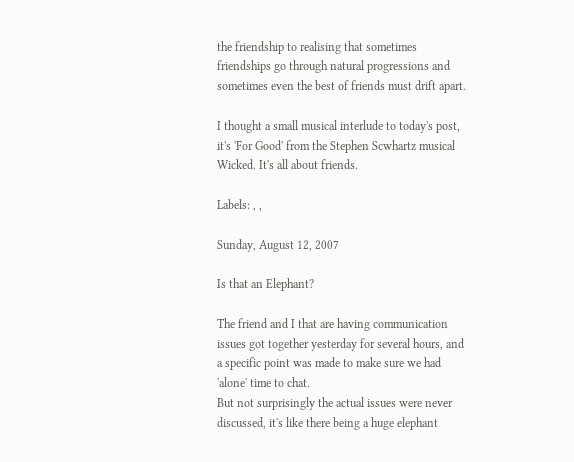the friendship to realising that sometimes friendships go through natural progressions and sometimes even the best of friends must drift apart.

I thought a small musical interlude to today's post, it's 'For Good' from the Stephen Scwhartz musical Wicked. It's all about friends.

Labels: , ,

Sunday, August 12, 2007

Is that an Elephant?

The friend and I that are having communication issues got together yesterday for several hours, and a specific point was made to make sure we had 'alone' time to chat.
But not surprisingly the actual issues were never discussed, it's like there being a huge elephant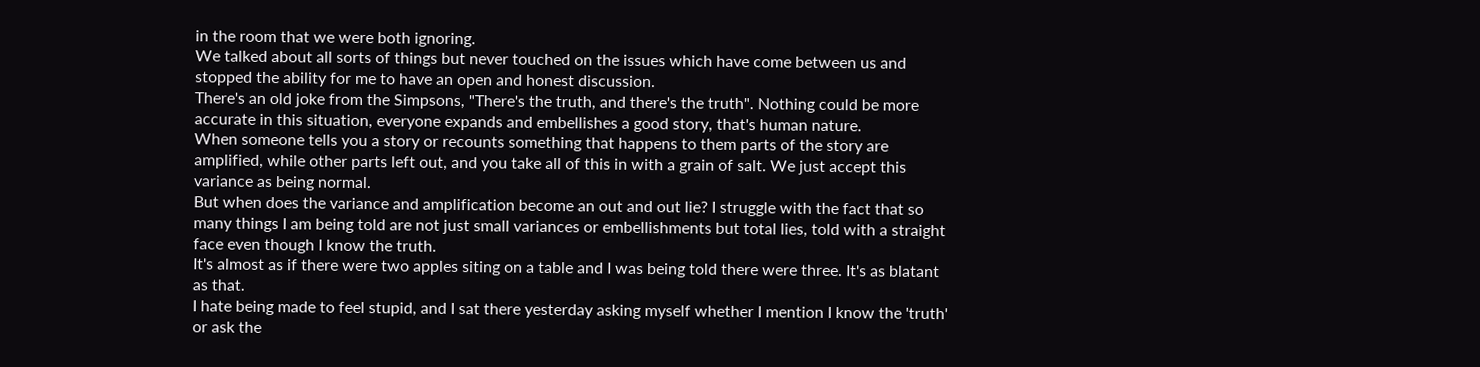in the room that we were both ignoring.
We talked about all sorts of things but never touched on the issues which have come between us and stopped the ability for me to have an open and honest discussion.
There's an old joke from the Simpsons, "There's the truth, and there's the truth". Nothing could be more accurate in this situation, everyone expands and embellishes a good story, that's human nature.
When someone tells you a story or recounts something that happens to them parts of the story are amplified, while other parts left out, and you take all of this in with a grain of salt. We just accept this variance as being normal.
But when does the variance and amplification become an out and out lie? I struggle with the fact that so many things I am being told are not just small variances or embellishments but total lies, told with a straight face even though I know the truth.
It's almost as if there were two apples siting on a table and I was being told there were three. It's as blatant as that.
I hate being made to feel stupid, and I sat there yesterday asking myself whether I mention I know the 'truth' or ask the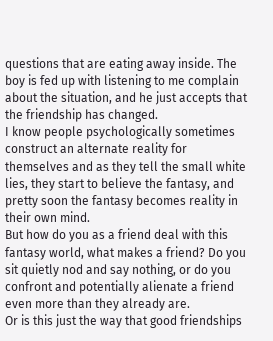questions that are eating away inside. The boy is fed up with listening to me complain about the situation, and he just accepts that the friendship has changed.
I know people psychologically sometimes construct an alternate reality for themselves and as they tell the small white lies, they start to believe the fantasy, and pretty soon the fantasy becomes reality in their own mind.
But how do you as a friend deal with this fantasy world, what makes a friend? Do you sit quietly nod and say nothing, or do you confront and potentially alienate a friend even more than they already are.
Or is this just the way that good friendships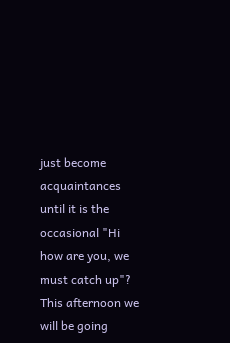just become acquaintances until it is the occasional "Hi how are you, we must catch up"?
This afternoon we will be going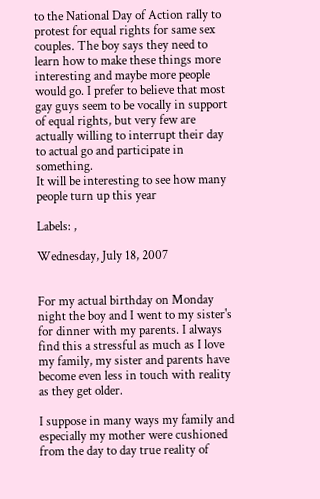to the National Day of Action rally to protest for equal rights for same sex couples. The boy says they need to learn how to make these things more interesting and maybe more people would go. I prefer to believe that most gay guys seem to be vocally in support of equal rights, but very few are actually willing to interrupt their day to actual go and participate in something.
It will be interesting to see how many people turn up this year

Labels: ,

Wednesday, July 18, 2007


For my actual birthday on Monday night the boy and I went to my sister's for dinner with my parents. I always find this a stressful as much as I love my family, my sister and parents have become even less in touch with reality as they get older.

I suppose in many ways my family and especially my mother were cushioned from the day to day true reality of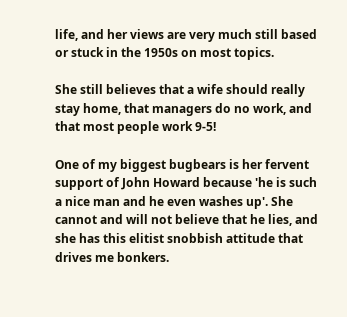life, and her views are very much still based or stuck in the 1950s on most topics.

She still believes that a wife should really stay home, that managers do no work, and that most people work 9-5!

One of my biggest bugbears is her fervent support of John Howard because 'he is such a nice man and he even washes up'. She cannot and will not believe that he lies, and she has this elitist snobbish attitude that drives me bonkers.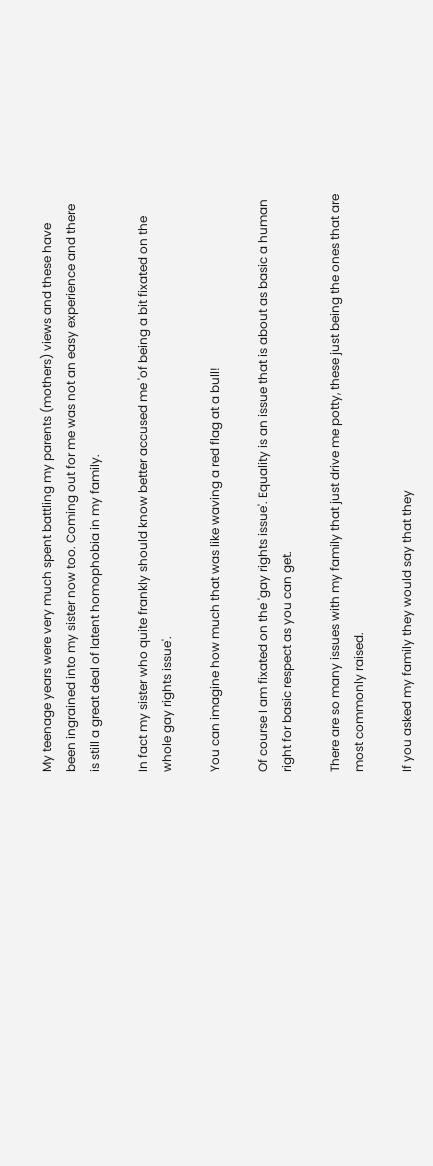My teenage years were very much spent battling my parents (mothers) views and these have been ingrained into my sister now too. Coming out for me was not an easy experience and there is still a great deal of latent homophobia in my family.

In fact my sister who quite frankly should know better accused me 'of being a bit fixated on the whole gay rights issue'.

You can imagine how much that was like waving a red flag at a bull!

Of course I am fixated on the 'gay rights issue'. Equality is an issue that is about as basic a human right for basic respect as you can get.

There are so many issues with my family that just drive me potty, these just being the ones that are most commonly raised.

If you asked my family they would say that they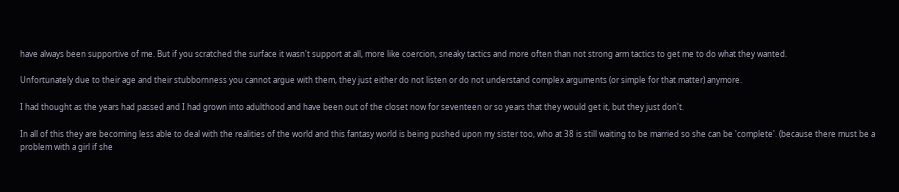have always been supportive of me. But if you scratched the surface it wasn't support at all, more like coercion, sneaky tactics and more often than not strong arm tactics to get me to do what they wanted.

Unfortunately due to their age and their stubbornness you cannot argue with them, they just either do not listen or do not understand complex arguments (or simple for that matter) anymore.

I had thought as the years had passed and I had grown into adulthood and have been out of the closet now for seventeen or so years that they would get it, but they just don't.

In all of this they are becoming less able to deal with the realities of the world and this fantasy world is being pushed upon my sister too, who at 38 is still waiting to be married so she can be 'complete'. (because there must be a problem with a girl if she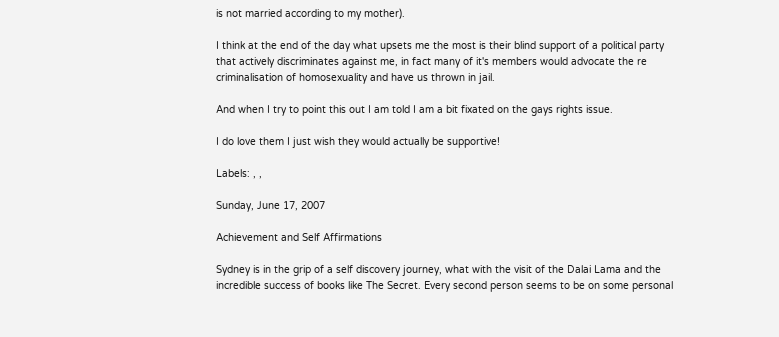is not married according to my mother).

I think at the end of the day what upsets me the most is their blind support of a political party that actively discriminates against me, in fact many of it's members would advocate the re criminalisation of homosexuality and have us thrown in jail.

And when I try to point this out I am told I am a bit fixated on the gays rights issue.

I do love them I just wish they would actually be supportive!

Labels: , ,

Sunday, June 17, 2007

Achievement and Self Affirmations

Sydney is in the grip of a self discovery journey, what with the visit of the Dalai Lama and the incredible success of books like The Secret. Every second person seems to be on some personal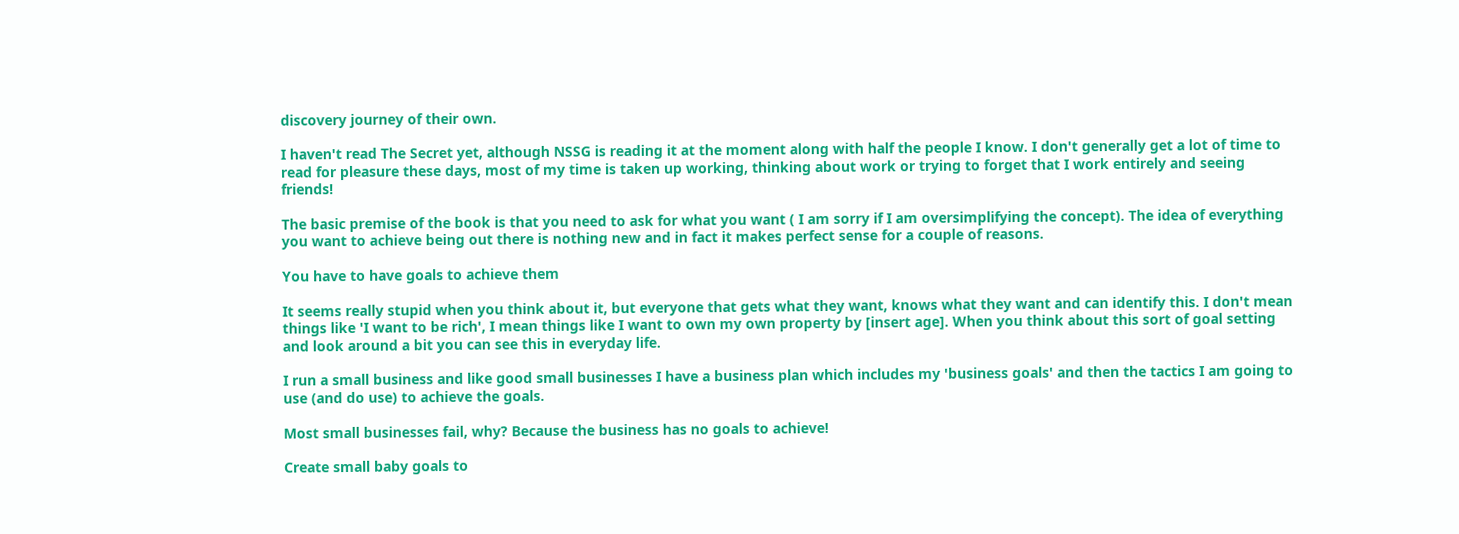discovery journey of their own.

I haven't read The Secret yet, although NSSG is reading it at the moment along with half the people I know. I don't generally get a lot of time to read for pleasure these days, most of my time is taken up working, thinking about work or trying to forget that I work entirely and seeing friends!

The basic premise of the book is that you need to ask for what you want ( I am sorry if I am oversimplifying the concept). The idea of everything you want to achieve being out there is nothing new and in fact it makes perfect sense for a couple of reasons.

You have to have goals to achieve them

It seems really stupid when you think about it, but everyone that gets what they want, knows what they want and can identify this. I don't mean things like 'I want to be rich', I mean things like I want to own my own property by [insert age]. When you think about this sort of goal setting and look around a bit you can see this in everyday life.

I run a small business and like good small businesses I have a business plan which includes my 'business goals' and then the tactics I am going to use (and do use) to achieve the goals.

Most small businesses fail, why? Because the business has no goals to achieve!

Create small baby goals to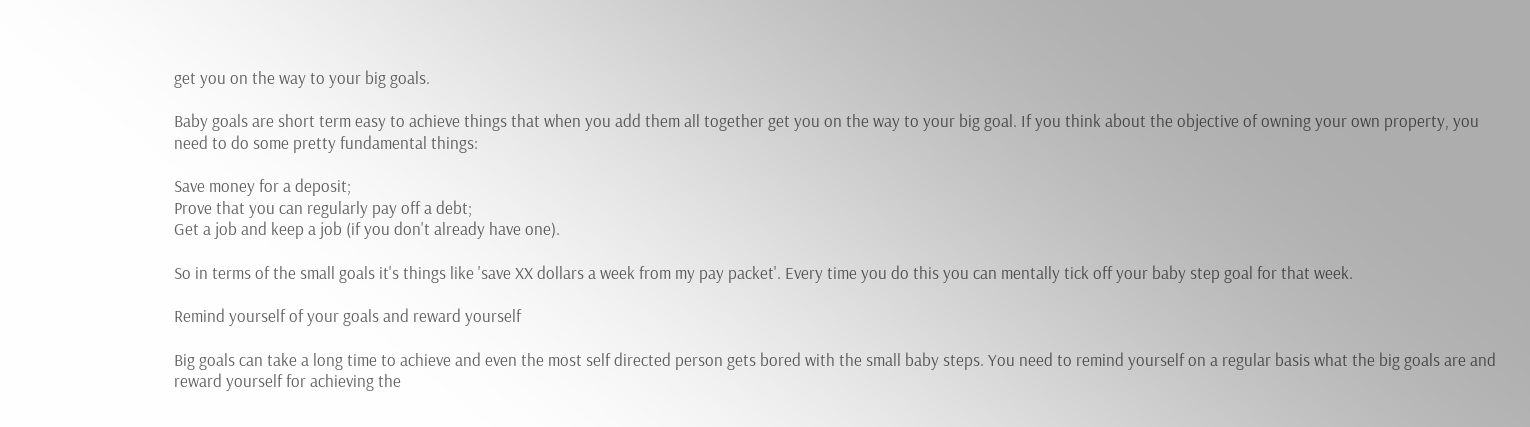get you on the way to your big goals.

Baby goals are short term easy to achieve things that when you add them all together get you on the way to your big goal. If you think about the objective of owning your own property, you need to do some pretty fundamental things:

Save money for a deposit;
Prove that you can regularly pay off a debt;
Get a job and keep a job (if you don't already have one).

So in terms of the small goals it's things like 'save XX dollars a week from my pay packet'. Every time you do this you can mentally tick off your baby step goal for that week.

Remind yourself of your goals and reward yourself

Big goals can take a long time to achieve and even the most self directed person gets bored with the small baby steps. You need to remind yourself on a regular basis what the big goals are and reward yourself for achieving the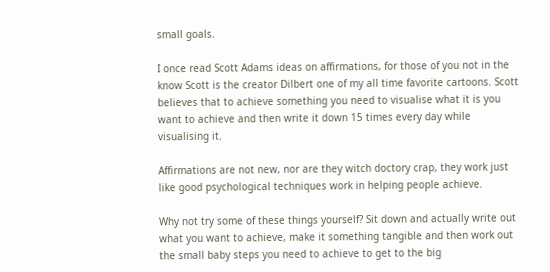small goals.

I once read Scott Adams ideas on affirmations, for those of you not in the know Scott is the creator Dilbert one of my all time favorite cartoons. Scott believes that to achieve something you need to visualise what it is you want to achieve and then write it down 15 times every day while visualising it.

Affirmations are not new, nor are they witch doctory crap, they work just like good psychological techniques work in helping people achieve.

Why not try some of these things yourself? Sit down and actually write out what you want to achieve, make it something tangible and then work out the small baby steps you need to achieve to get to the big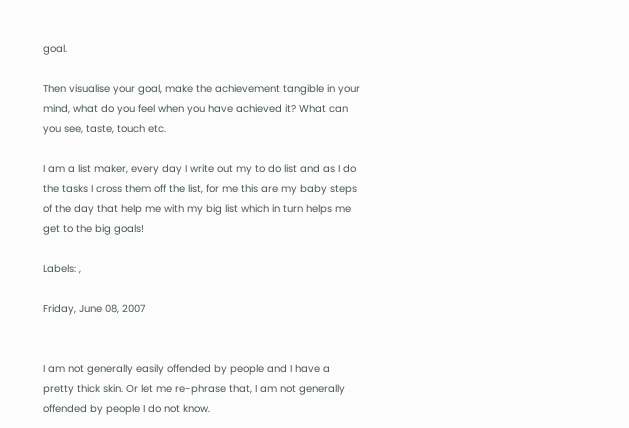goal.

Then visualise your goal, make the achievement tangible in your mind, what do you feel when you have achieved it? What can you see, taste, touch etc.

I am a list maker, every day I write out my to do list and as I do the tasks I cross them off the list, for me this are my baby steps of the day that help me with my big list which in turn helps me get to the big goals!

Labels: ,

Friday, June 08, 2007


I am not generally easily offended by people and I have a pretty thick skin. Or let me re-phrase that, I am not generally offended by people I do not know.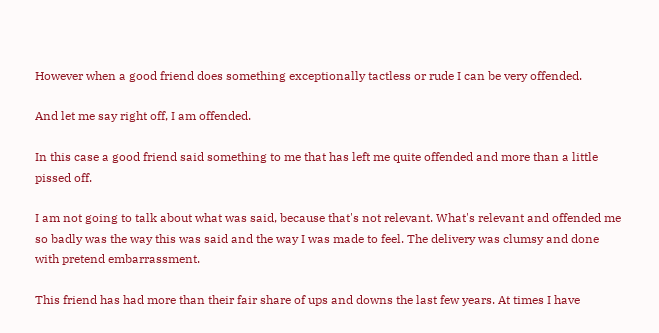However when a good friend does something exceptionally tactless or rude I can be very offended.

And let me say right off, I am offended.

In this case a good friend said something to me that has left me quite offended and more than a little pissed off.

I am not going to talk about what was said, because that's not relevant. What's relevant and offended me so badly was the way this was said and the way I was made to feel. The delivery was clumsy and done with pretend embarrassment.

This friend has had more than their fair share of ups and downs the last few years. At times I have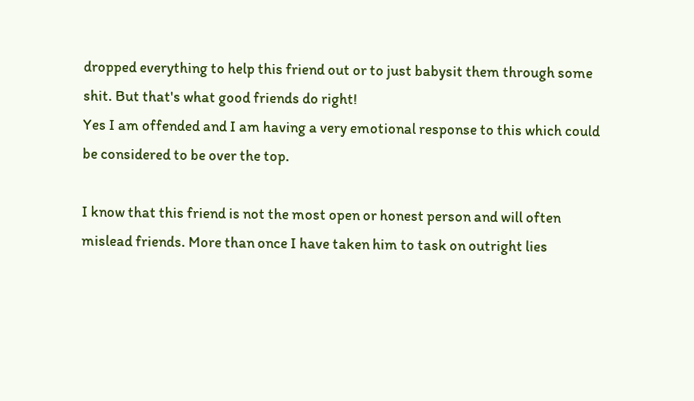dropped everything to help this friend out or to just babysit them through some shit. But that's what good friends do right!
Yes I am offended and I am having a very emotional response to this which could be considered to be over the top.

I know that this friend is not the most open or honest person and will often mislead friends. More than once I have taken him to task on outright lies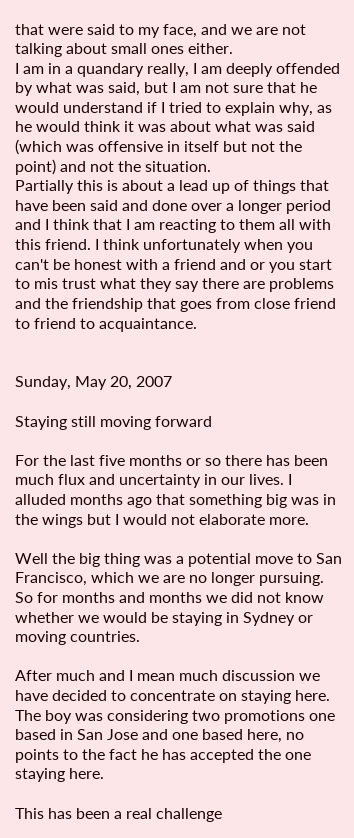that were said to my face, and we are not talking about small ones either.
I am in a quandary really, I am deeply offended by what was said, but I am not sure that he would understand if I tried to explain why, as he would think it was about what was said (which was offensive in itself but not the point) and not the situation.
Partially this is about a lead up of things that have been said and done over a longer period and I think that I am reacting to them all with this friend. I think unfortunately when you can't be honest with a friend and or you start to mis trust what they say there are problems and the friendship that goes from close friend to friend to acquaintance.


Sunday, May 20, 2007

Staying still moving forward

For the last five months or so there has been much flux and uncertainty in our lives. I alluded months ago that something big was in the wings but I would not elaborate more.

Well the big thing was a potential move to San Francisco, which we are no longer pursuing. So for months and months we did not know whether we would be staying in Sydney or moving countries.

After much and I mean much discussion we have decided to concentrate on staying here. The boy was considering two promotions one based in San Jose and one based here, no points to the fact he has accepted the one staying here.

This has been a real challenge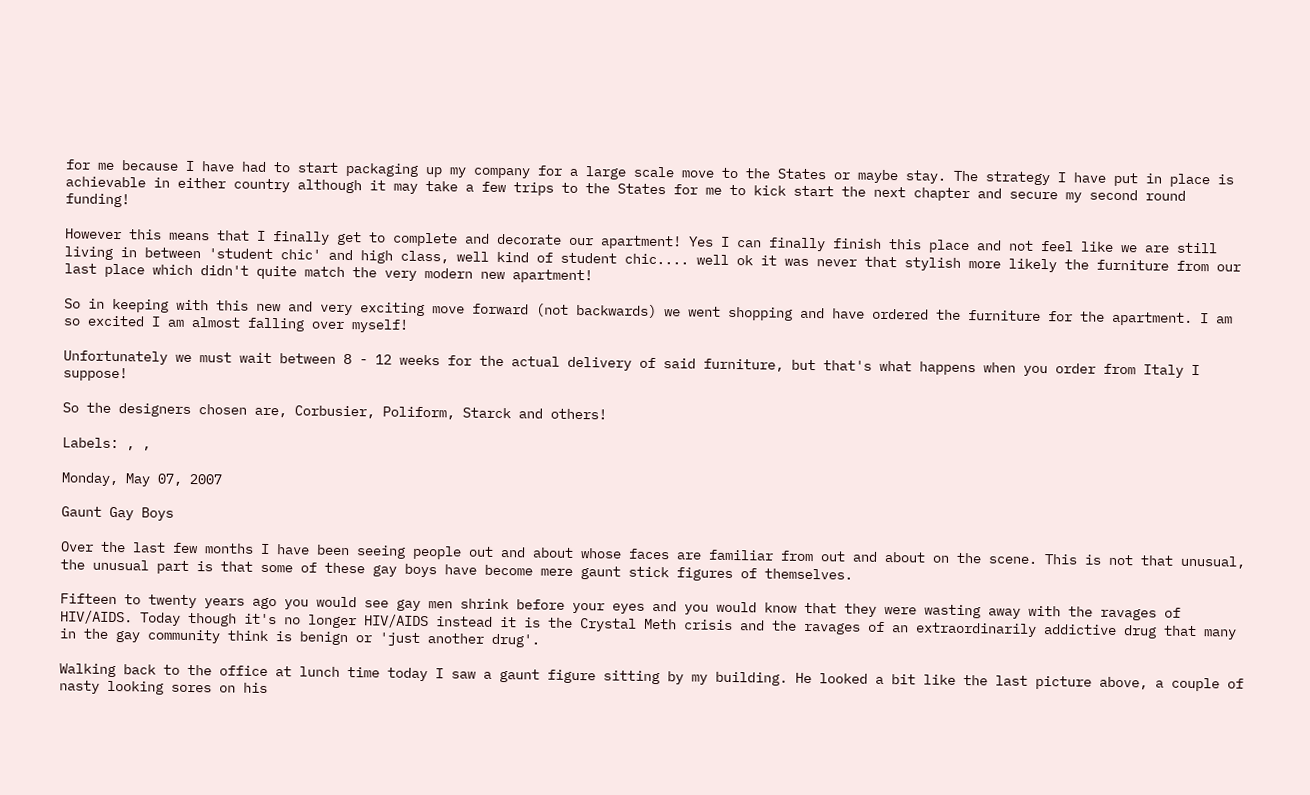for me because I have had to start packaging up my company for a large scale move to the States or maybe stay. The strategy I have put in place is achievable in either country although it may take a few trips to the States for me to kick start the next chapter and secure my second round funding!

However this means that I finally get to complete and decorate our apartment! Yes I can finally finish this place and not feel like we are still living in between 'student chic' and high class, well kind of student chic.... well ok it was never that stylish more likely the furniture from our last place which didn't quite match the very modern new apartment!

So in keeping with this new and very exciting move forward (not backwards) we went shopping and have ordered the furniture for the apartment. I am so excited I am almost falling over myself!

Unfortunately we must wait between 8 - 12 weeks for the actual delivery of said furniture, but that's what happens when you order from Italy I suppose!

So the designers chosen are, Corbusier, Poliform, Starck and others!

Labels: , ,

Monday, May 07, 2007

Gaunt Gay Boys

Over the last few months I have been seeing people out and about whose faces are familiar from out and about on the scene. This is not that unusual, the unusual part is that some of these gay boys have become mere gaunt stick figures of themselves.

Fifteen to twenty years ago you would see gay men shrink before your eyes and you would know that they were wasting away with the ravages of HIV/AIDS. Today though it's no longer HIV/AIDS instead it is the Crystal Meth crisis and the ravages of an extraordinarily addictive drug that many in the gay community think is benign or 'just another drug'.

Walking back to the office at lunch time today I saw a gaunt figure sitting by my building. He looked a bit like the last picture above, a couple of nasty looking sores on his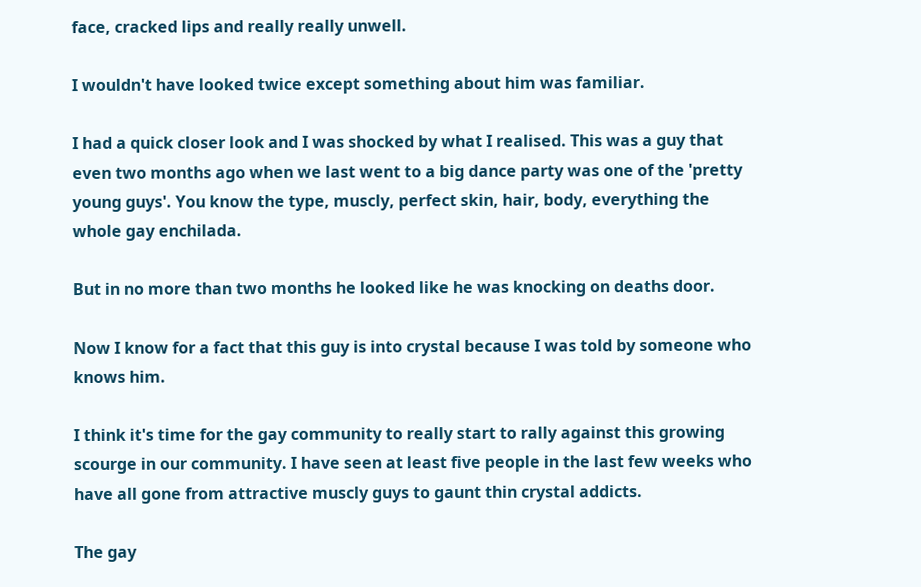face, cracked lips and really really unwell.

I wouldn't have looked twice except something about him was familiar.

I had a quick closer look and I was shocked by what I realised. This was a guy that even two months ago when we last went to a big dance party was one of the 'pretty young guys'. You know the type, muscly, perfect skin, hair, body, everything the whole gay enchilada.

But in no more than two months he looked like he was knocking on deaths door.

Now I know for a fact that this guy is into crystal because I was told by someone who knows him.

I think it's time for the gay community to really start to rally against this growing scourge in our community. I have seen at least five people in the last few weeks who have all gone from attractive muscly guys to gaunt thin crystal addicts.

The gay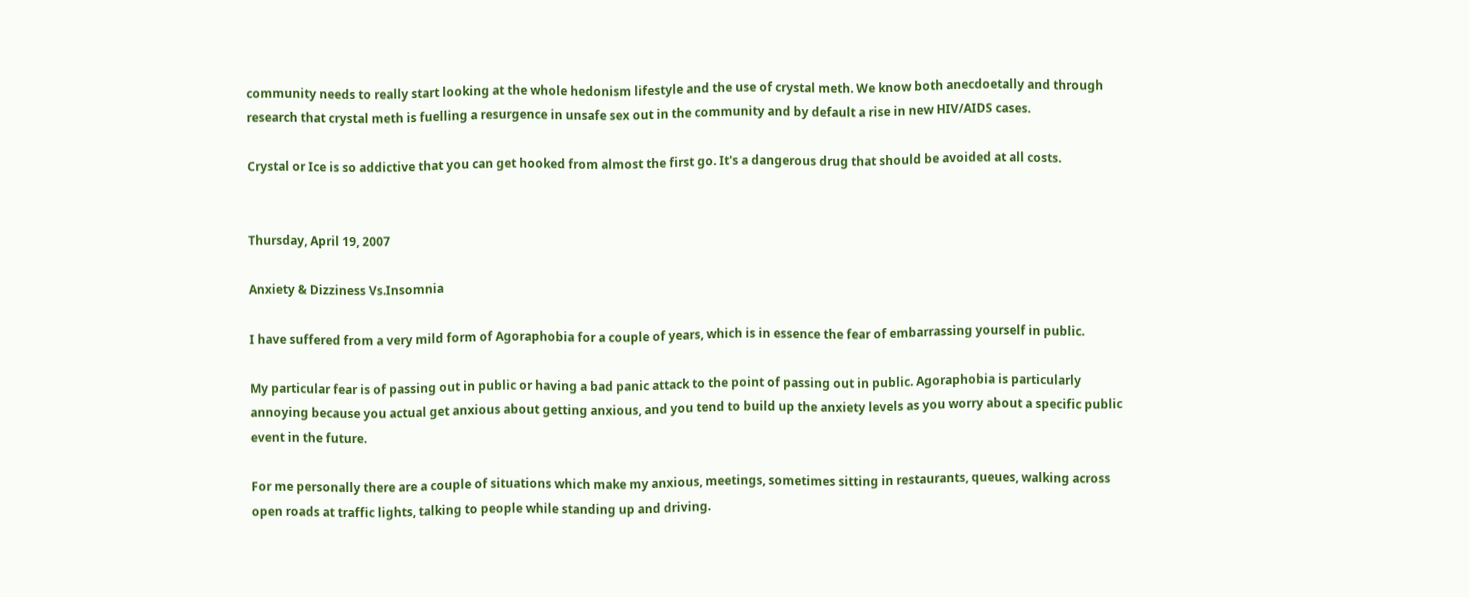community needs to really start looking at the whole hedonism lifestyle and the use of crystal meth. We know both anecdoetally and through research that crystal meth is fuelling a resurgence in unsafe sex out in the community and by default a rise in new HIV/AIDS cases.

Crystal or Ice is so addictive that you can get hooked from almost the first go. It's a dangerous drug that should be avoided at all costs.


Thursday, April 19, 2007

Anxiety & Dizziness Vs.Insomnia

I have suffered from a very mild form of Agoraphobia for a couple of years, which is in essence the fear of embarrassing yourself in public.

My particular fear is of passing out in public or having a bad panic attack to the point of passing out in public. Agoraphobia is particularly annoying because you actual get anxious about getting anxious, and you tend to build up the anxiety levels as you worry about a specific public event in the future.

For me personally there are a couple of situations which make my anxious, meetings, sometimes sitting in restaurants, queues, walking across open roads at traffic lights, talking to people while standing up and driving.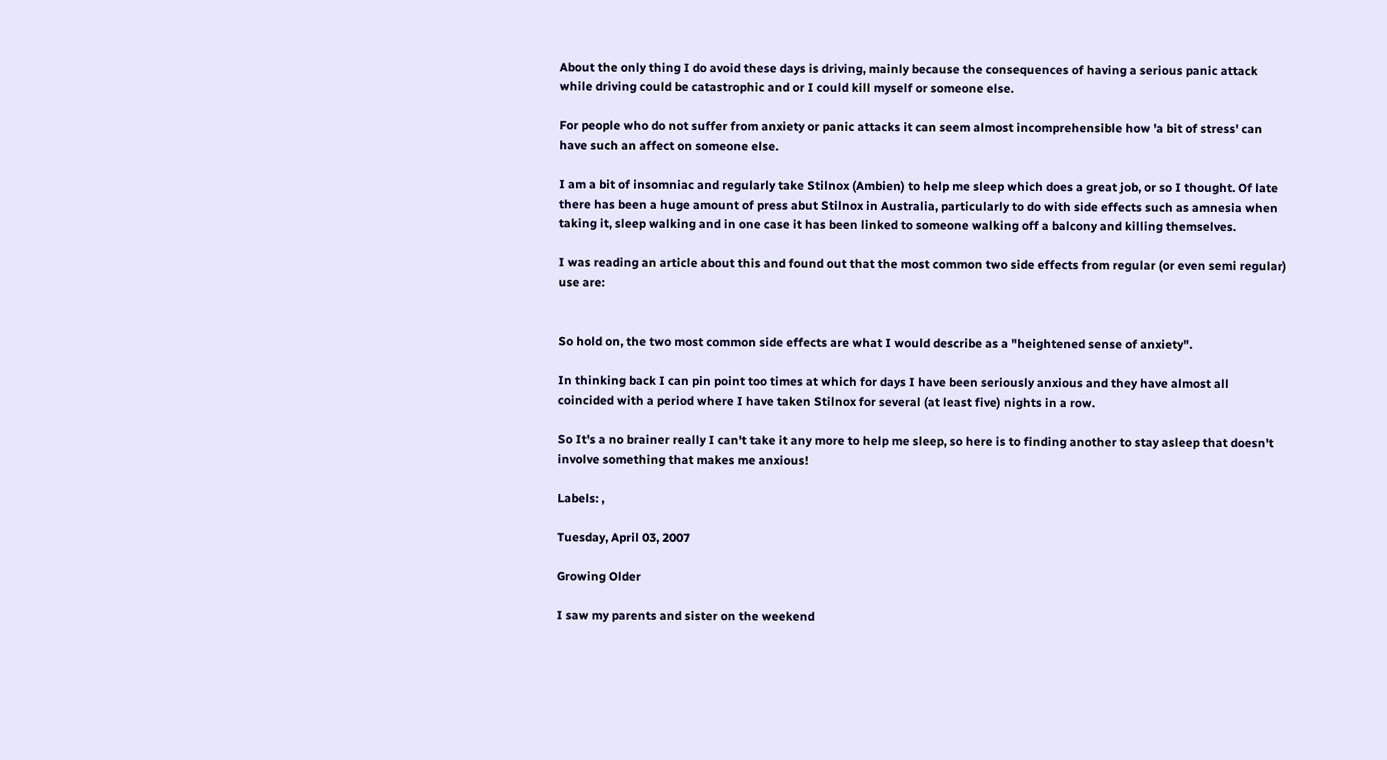About the only thing I do avoid these days is driving, mainly because the consequences of having a serious panic attack while driving could be catastrophic and or I could kill myself or someone else.

For people who do not suffer from anxiety or panic attacks it can seem almost incomprehensible how 'a bit of stress' can have such an affect on someone else.

I am a bit of insomniac and regularly take Stilnox (Ambien) to help me sleep which does a great job, or so I thought. Of late there has been a huge amount of press abut Stilnox in Australia, particularly to do with side effects such as amnesia when taking it, sleep walking and in one case it has been linked to someone walking off a balcony and killing themselves.

I was reading an article about this and found out that the most common two side effects from regular (or even semi regular) use are:


So hold on, the two most common side effects are what I would describe as a "heightened sense of anxiety".

In thinking back I can pin point too times at which for days I have been seriously anxious and they have almost all coincided with a period where I have taken Stilnox for several (at least five) nights in a row.

So It's a no brainer really I can't take it any more to help me sleep, so here is to finding another to stay asleep that doesn't involve something that makes me anxious!

Labels: ,

Tuesday, April 03, 2007

Growing Older

I saw my parents and sister on the weekend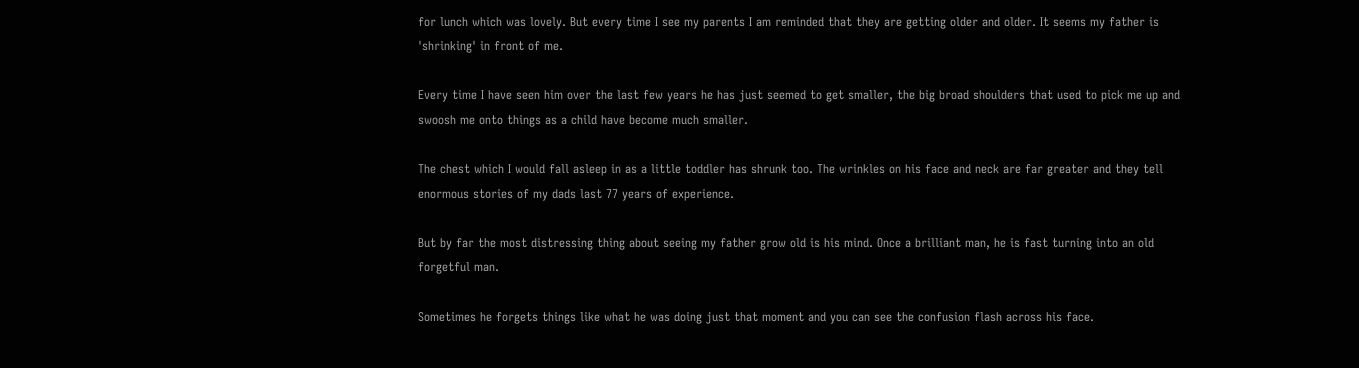for lunch which was lovely. But every time I see my parents I am reminded that they are getting older and older. It seems my father is 'shrinking' in front of me.

Every time I have seen him over the last few years he has just seemed to get smaller, the big broad shoulders that used to pick me up and swoosh me onto things as a child have become much smaller.

The chest which I would fall asleep in as a little toddler has shrunk too. The wrinkles on his face and neck are far greater and they tell enormous stories of my dads last 77 years of experience.

But by far the most distressing thing about seeing my father grow old is his mind. Once a brilliant man, he is fast turning into an old forgetful man.

Sometimes he forgets things like what he was doing just that moment and you can see the confusion flash across his face.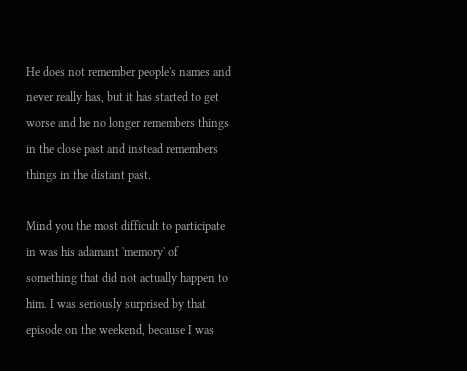He does not remember people's names and never really has, but it has started to get worse and he no longer remembers things in the close past and instead remembers things in the distant past.

Mind you the most difficult to participate in was his adamant 'memory' of something that did not actually happen to him. I was seriously surprised by that episode on the weekend, because I was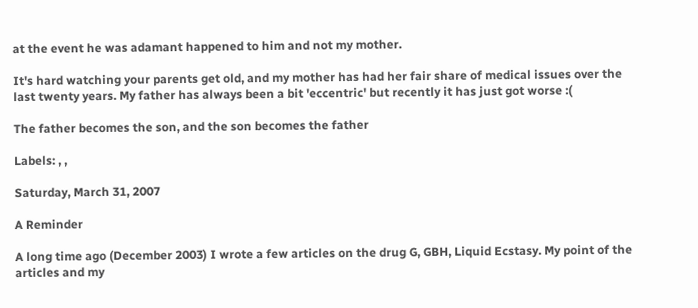at the event he was adamant happened to him and not my mother.

It's hard watching your parents get old, and my mother has had her fair share of medical issues over the last twenty years. My father has always been a bit 'eccentric' but recently it has just got worse :(

The father becomes the son, and the son becomes the father

Labels: , ,

Saturday, March 31, 2007

A Reminder

A long time ago (December 2003) I wrote a few articles on the drug G, GBH, Liquid Ecstasy. My point of the articles and my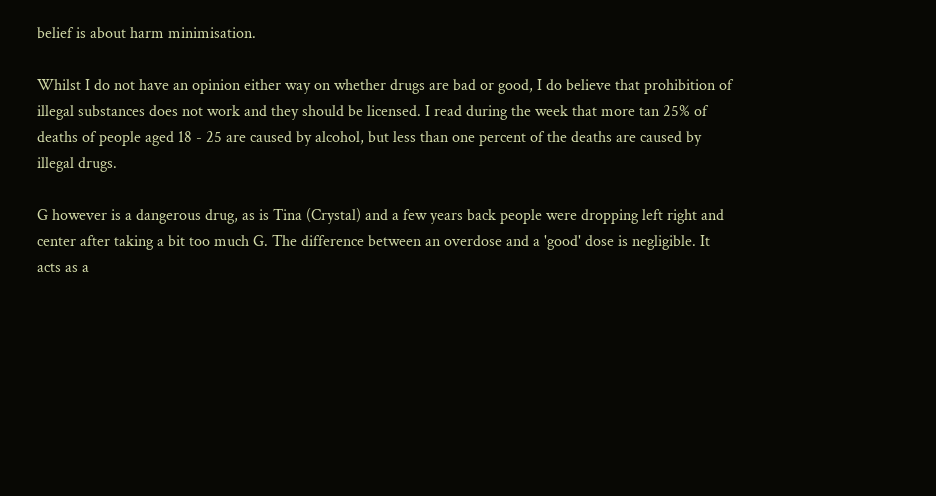belief is about harm minimisation.

Whilst I do not have an opinion either way on whether drugs are bad or good, I do believe that prohibition of illegal substances does not work and they should be licensed. I read during the week that more tan 25% of deaths of people aged 18 - 25 are caused by alcohol, but less than one percent of the deaths are caused by illegal drugs.

G however is a dangerous drug, as is Tina (Crystal) and a few years back people were dropping left right and center after taking a bit too much G. The difference between an overdose and a 'good' dose is negligible. It acts as a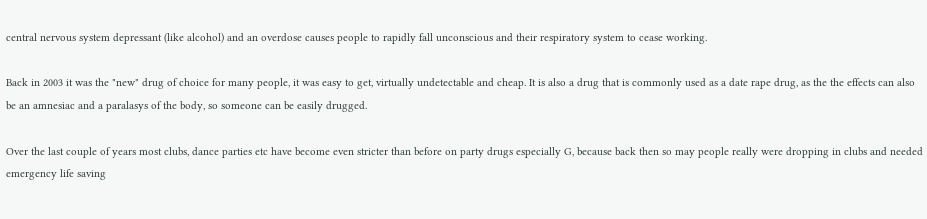central nervous system depressant (like alcohol) and an overdose causes people to rapidly fall unconscious and their respiratory system to cease working.

Back in 2003 it was the "new" drug of choice for many people, it was easy to get, virtually undetectable and cheap. It is also a drug that is commonly used as a date rape drug, as the the effects can also be an amnesiac and a paralasys of the body, so someone can be easily drugged.

Over the last couple of years most clubs, dance parties etc have become even stricter than before on party drugs especially G, because back then so may people really were dropping in clubs and needed emergency life saving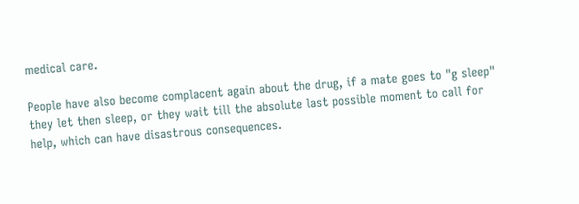medical care.

People have also become complacent again about the drug, if a mate goes to "g sleep" they let then sleep, or they wait till the absolute last possible moment to call for help, which can have disastrous consequences.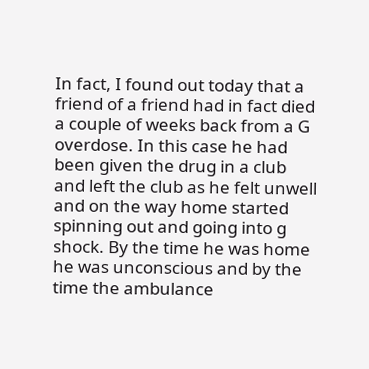In fact, I found out today that a friend of a friend had in fact died a couple of weeks back from a G overdose. In this case he had been given the drug in a club and left the club as he felt unwell and on the way home started spinning out and going into g shock. By the time he was home he was unconscious and by the time the ambulance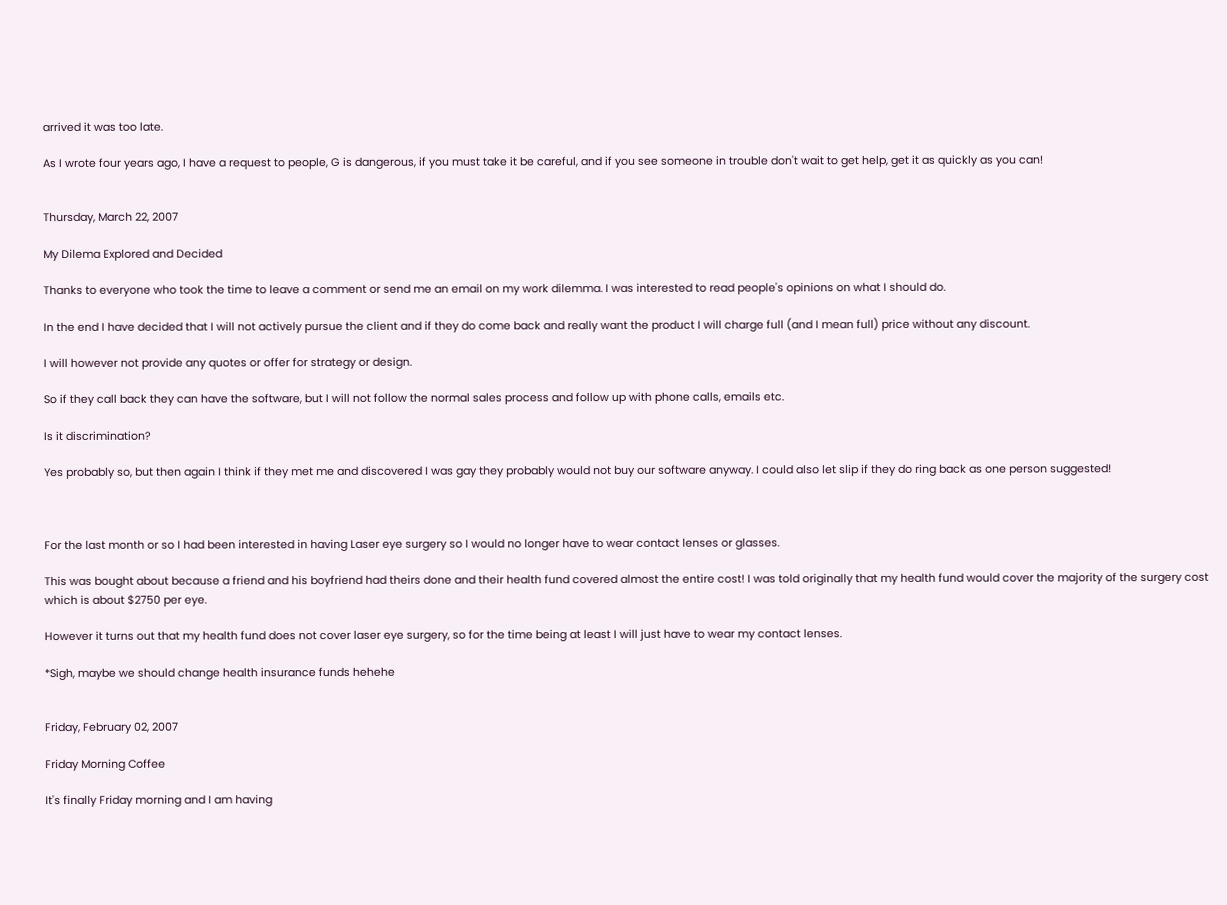arrived it was too late.

As I wrote four years ago, I have a request to people, G is dangerous, if you must take it be careful, and if you see someone in trouble don't wait to get help, get it as quickly as you can!


Thursday, March 22, 2007

My Dilema Explored and Decided

Thanks to everyone who took the time to leave a comment or send me an email on my work dilemma. I was interested to read people's opinions on what I should do.

In the end I have decided that I will not actively pursue the client and if they do come back and really want the product I will charge full (and I mean full) price without any discount.

I will however not provide any quotes or offer for strategy or design.

So if they call back they can have the software, but I will not follow the normal sales process and follow up with phone calls, emails etc.

Is it discrimination?

Yes probably so, but then again I think if they met me and discovered I was gay they probably would not buy our software anyway. I could also let slip if they do ring back as one person suggested!



For the last month or so I had been interested in having Laser eye surgery so I would no longer have to wear contact lenses or glasses.

This was bought about because a friend and his boyfriend had theirs done and their health fund covered almost the entire cost! I was told originally that my health fund would cover the majority of the surgery cost which is about $2750 per eye.

However it turns out that my health fund does not cover laser eye surgery, so for the time being at least I will just have to wear my contact lenses.

*Sigh, maybe we should change health insurance funds hehehe


Friday, February 02, 2007

Friday Morning Coffee

It's finally Friday morning and I am having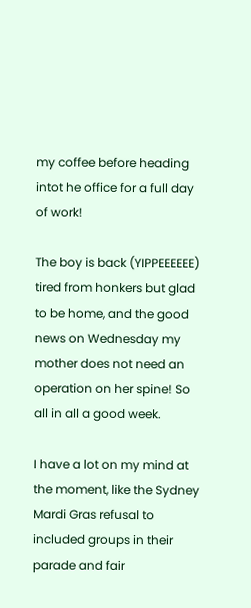my coffee before heading intot he office for a full day of work!

The boy is back (YIPPEEEEEE) tired from honkers but glad to be home, and the good news on Wednesday my mother does not need an operation on her spine! So all in all a good week.

I have a lot on my mind at the moment, like the Sydney Mardi Gras refusal to included groups in their parade and fair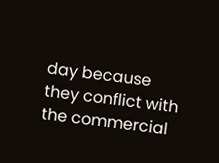day because they conflict with the commercial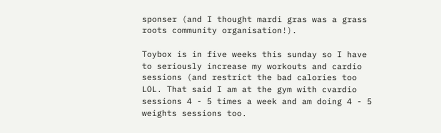sponser (and I thought mardi gras was a grass roots community organisation!).

Toybox is in five weeks this sunday so I have to seriously increase my workouts and cardio sessions (and restrict the bad calories too LOL. That said I am at the gym with cvardio sessions 4 - 5 times a week and am doing 4 - 5 weights sessions too.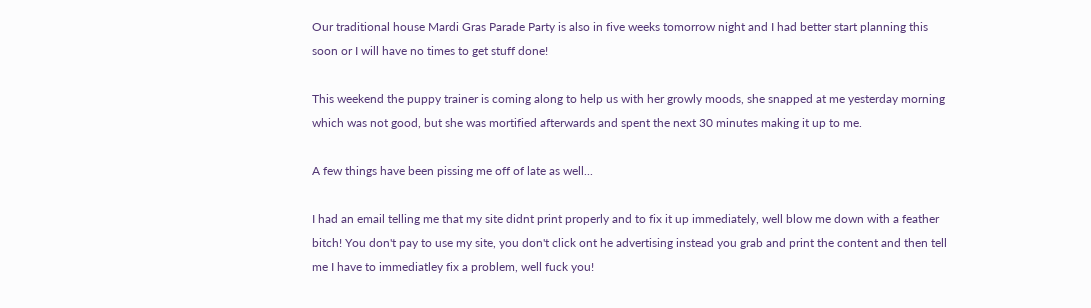Our traditional house Mardi Gras Parade Party is also in five weeks tomorrow night and I had better start planning this soon or I will have no times to get stuff done!

This weekend the puppy trainer is coming along to help us with her growly moods, she snapped at me yesterday morning which was not good, but she was mortified afterwards and spent the next 30 minutes making it up to me.

A few things have been pissing me off of late as well...

I had an email telling me that my site didnt print properly and to fix it up immediately, well blow me down with a feather bitch! You don't pay to use my site, you don't click ont he advertising instead you grab and print the content and then tell me I have to immediatley fix a problem, well fuck you!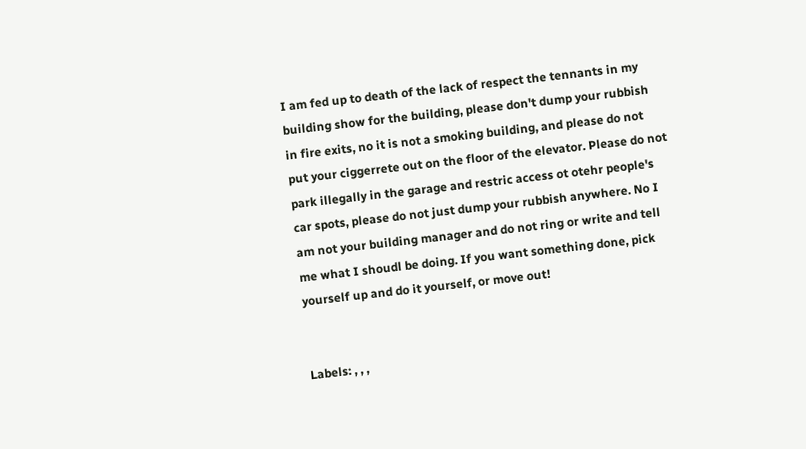I am fed up to death of the lack of respect the tennants in my building show for the building, please don't dump your rubbish in fire exits, no it is not a smoking building, and please do not put your ciggerrete out on the floor of the elevator. Please do not park illegally in the garage and restric access ot otehr people's car spots, please do not just dump your rubbish anywhere. No I am not your building manager and do not ring or write and tell me what I shoudl be doing. If you want something done, pick yourself up and do it yourself, or move out!


Labels: , , ,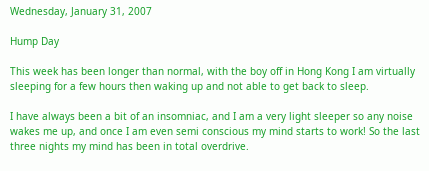Wednesday, January 31, 2007

Hump Day

This week has been longer than normal, with the boy off in Hong Kong I am virtually sleeping for a few hours then waking up and not able to get back to sleep.

I have always been a bit of an insomniac, and I am a very light sleeper so any noise wakes me up, and once I am even semi conscious my mind starts to work! So the last three nights my mind has been in total overdrive.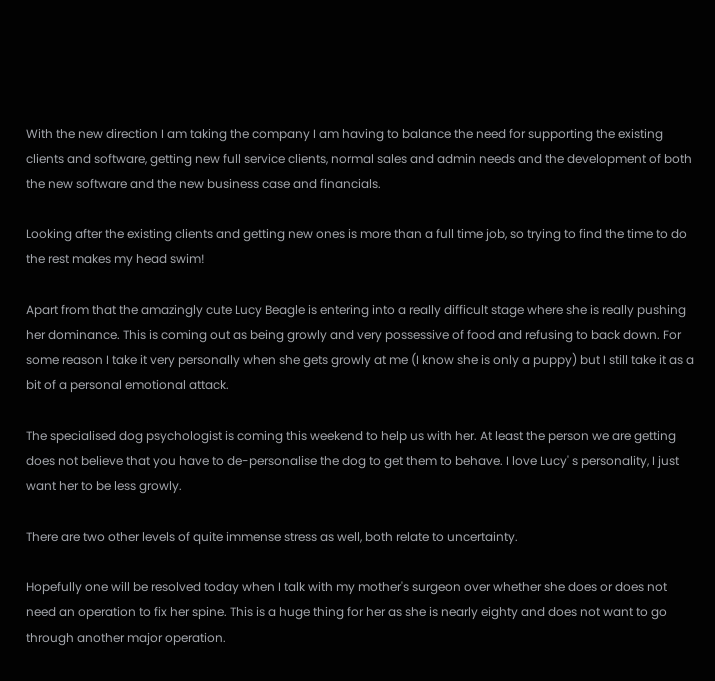With the new direction I am taking the company I am having to balance the need for supporting the existing clients and software, getting new full service clients, normal sales and admin needs and the development of both the new software and the new business case and financials.

Looking after the existing clients and getting new ones is more than a full time job, so trying to find the time to do the rest makes my head swim!

Apart from that the amazingly cute Lucy Beagle is entering into a really difficult stage where she is really pushing her dominance. This is coming out as being growly and very possessive of food and refusing to back down. For some reason I take it very personally when she gets growly at me (I know she is only a puppy) but I still take it as a bit of a personal emotional attack.

The specialised dog psychologist is coming this weekend to help us with her. At least the person we are getting does not believe that you have to de-personalise the dog to get them to behave. I love Lucy' s personality, I just want her to be less growly.

There are two other levels of quite immense stress as well, both relate to uncertainty.

Hopefully one will be resolved today when I talk with my mother's surgeon over whether she does or does not need an operation to fix her spine. This is a huge thing for her as she is nearly eighty and does not want to go through another major operation.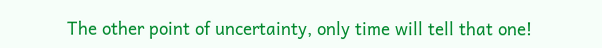The other point of uncertainty, only time will tell that one!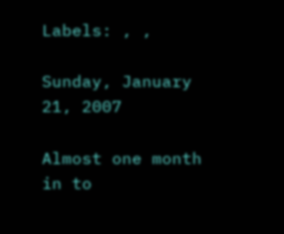Labels: , ,

Sunday, January 21, 2007

Almost one month in to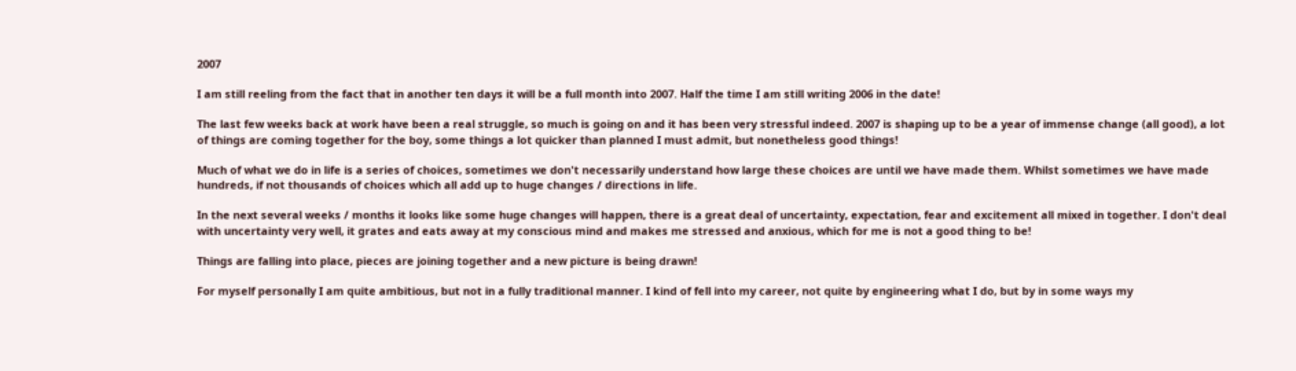2007

I am still reeling from the fact that in another ten days it will be a full month into 2007. Half the time I am still writing 2006 in the date!

The last few weeks back at work have been a real struggle, so much is going on and it has been very stressful indeed. 2007 is shaping up to be a year of immense change (all good), a lot of things are coming together for the boy, some things a lot quicker than planned I must admit, but nonetheless good things!

Much of what we do in life is a series of choices, sometimes we don't necessarily understand how large these choices are until we have made them. Whilst sometimes we have made hundreds, if not thousands of choices which all add up to huge changes / directions in life.

In the next several weeks / months it looks like some huge changes will happen, there is a great deal of uncertainty, expectation, fear and excitement all mixed in together. I don't deal with uncertainty very well, it grates and eats away at my conscious mind and makes me stressed and anxious, which for me is not a good thing to be!

Things are falling into place, pieces are joining together and a new picture is being drawn!

For myself personally I am quite ambitious, but not in a fully traditional manner. I kind of fell into my career, not quite by engineering what I do, but by in some ways my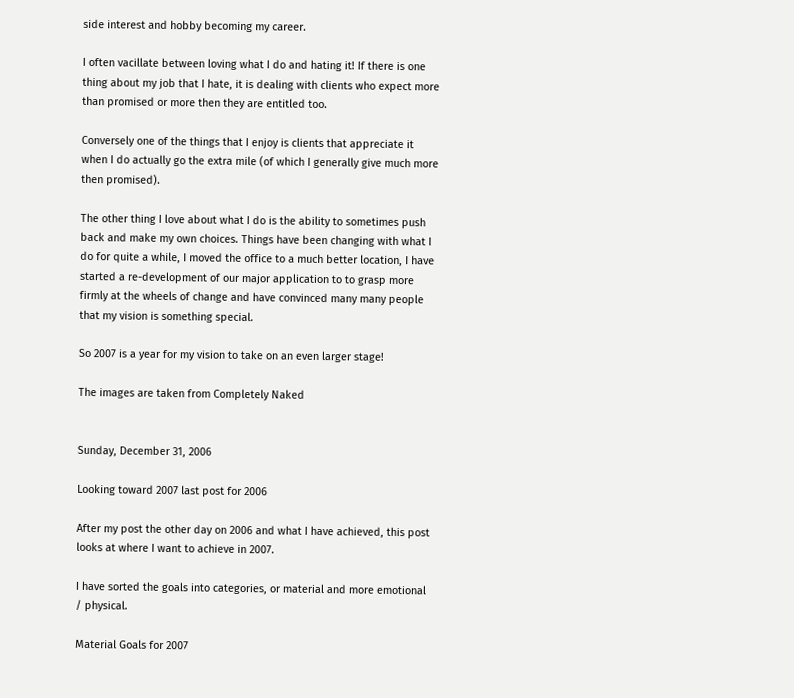side interest and hobby becoming my career.

I often vacillate between loving what I do and hating it! If there is one thing about my job that I hate, it is dealing with clients who expect more than promised or more then they are entitled too.

Conversely one of the things that I enjoy is clients that appreciate it when I do actually go the extra mile (of which I generally give much more then promised).

The other thing I love about what I do is the ability to sometimes push back and make my own choices. Things have been changing with what I do for quite a while, I moved the office to a much better location, I have started a re-development of our major application to to grasp more firmly at the wheels of change and have convinced many many people that my vision is something special.

So 2007 is a year for my vision to take on an even larger stage!

The images are taken from Completely Naked


Sunday, December 31, 2006

Looking toward 2007 last post for 2006

After my post the other day on 2006 and what I have achieved, this post looks at where I want to achieve in 2007.

I have sorted the goals into categories, or material and more emotional / physical.

Material Goals for 2007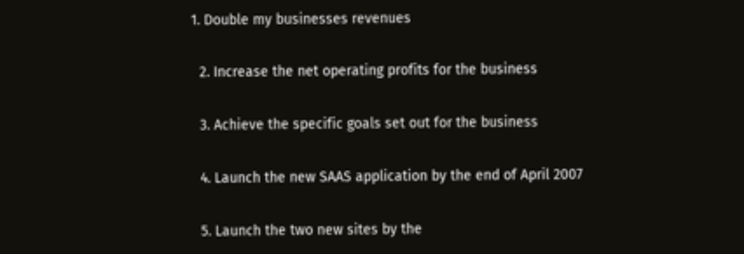1. Double my businesses revenues

  2. Increase the net operating profits for the business

  3. Achieve the specific goals set out for the business

  4. Launch the new SAAS application by the end of April 2007

  5. Launch the two new sites by the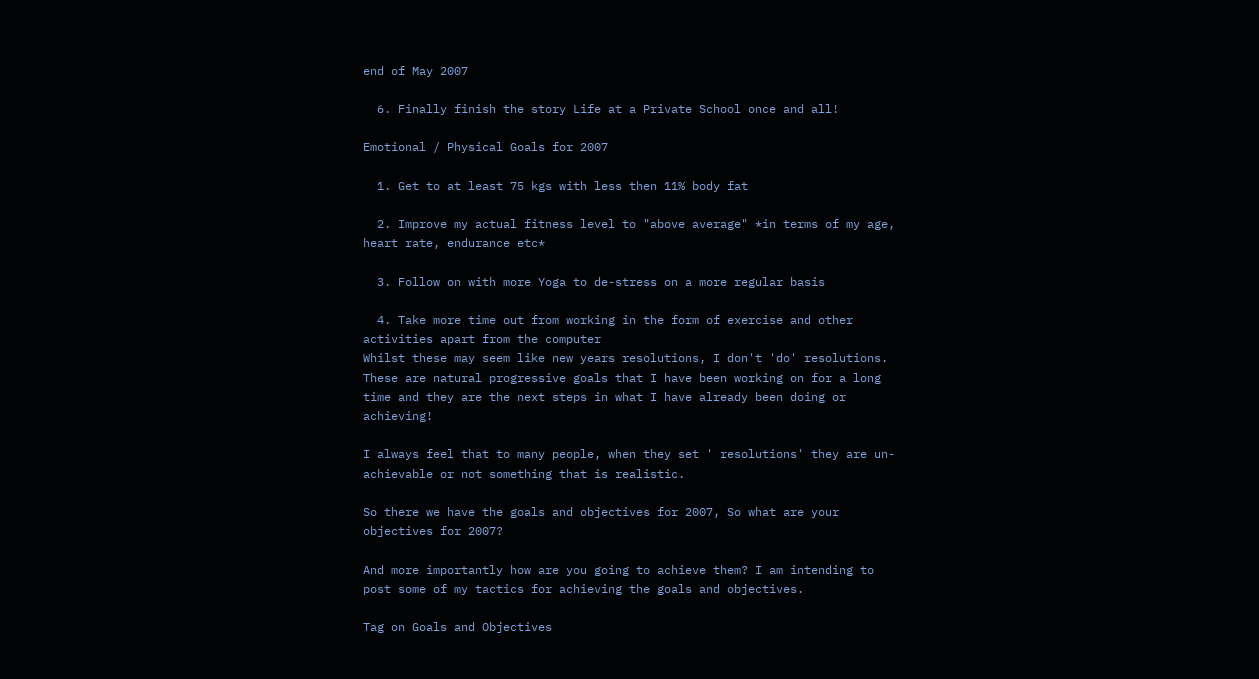end of May 2007

  6. Finally finish the story Life at a Private School once and all!

Emotional / Physical Goals for 2007

  1. Get to at least 75 kgs with less then 11% body fat

  2. Improve my actual fitness level to "above average" *in terms of my age, heart rate, endurance etc*

  3. Follow on with more Yoga to de-stress on a more regular basis

  4. Take more time out from working in the form of exercise and other activities apart from the computer
Whilst these may seem like new years resolutions, I don't 'do' resolutions. These are natural progressive goals that I have been working on for a long time and they are the next steps in what I have already been doing or achieving!

I always feel that to many people, when they set ' resolutions' they are un-achievable or not something that is realistic.

So there we have the goals and objectives for 2007, So what are your objectives for 2007?

And more importantly how are you going to achieve them? I am intending to post some of my tactics for achieving the goals and objectives.

Tag on Goals and Objectives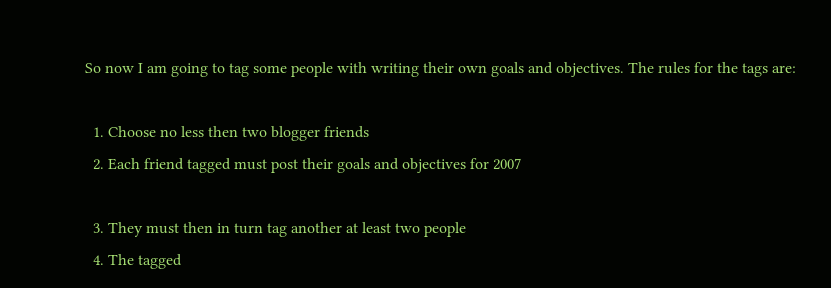So now I am going to tag some people with writing their own goals and objectives. The rules for the tags are:

  1. Choose no less then two blogger friends
  2. Each friend tagged must post their goals and objectives for 2007

  3. They must then in turn tag another at least two people
  4. The tagged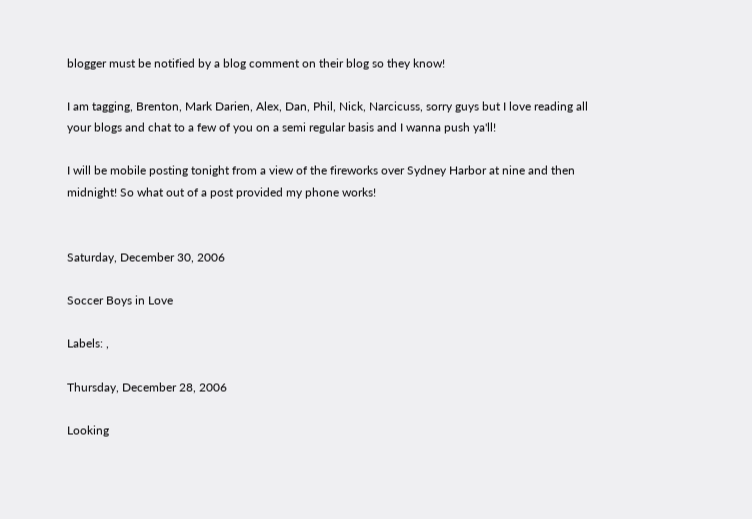blogger must be notified by a blog comment on their blog so they know!

I am tagging, Brenton, Mark Darien, Alex, Dan, Phil, Nick, Narcicuss, sorry guys but I love reading all your blogs and chat to a few of you on a semi regular basis and I wanna push ya'll!

I will be mobile posting tonight from a view of the fireworks over Sydney Harbor at nine and then midnight! So what out of a post provided my phone works!


Saturday, December 30, 2006

Soccer Boys in Love

Labels: ,

Thursday, December 28, 2006

Looking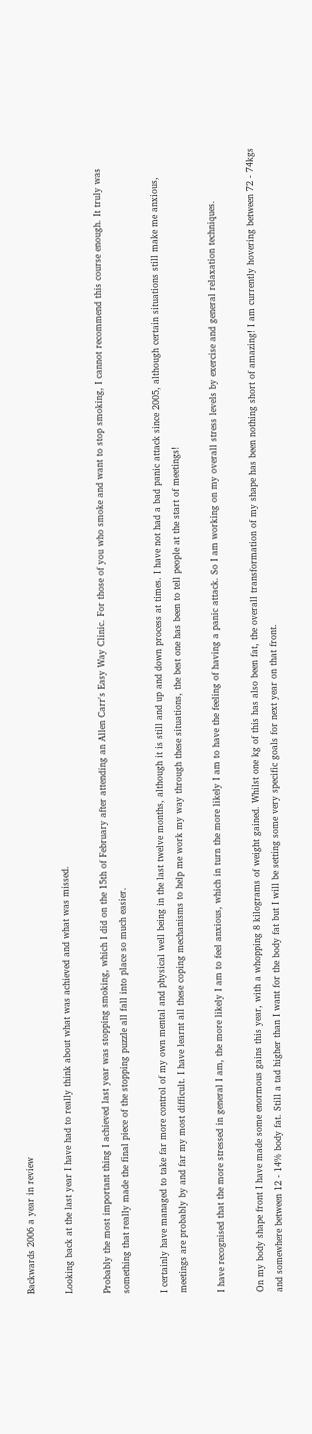Backwards 2006 a year in review

Looking back at the last year I have had to really think about what was achieved and what was missed.

Probably the most important thing I achieved last year was stopping smoking, which I did on the 15th of February after attending an Allen Carr's Easy Way Clinic. For those of you who smoke and want to stop smoking, I cannot recommend this course enough. It truly was something that really made the final piece of the stopping puzzle all fall into place so much easier.

I certainly have managed to take far more control of my own mental and physical well being in the last twelve months, although it is still and up and down process at times. I have not had a bad panic attack since 2005, although certain situations still make me anxious, meetings are probably by and far my most difficult. I have learnt all these coping mechanisms to help me work my way through these situations, the best one has been to tell people at the start of meetings!

I have recognised that the more stressed in general I am, the more likely I am to feel anxious, which in turn the more likely I am to have the feeling of having a panic attack. So I am working on my overall stress levels by exercise and general relaxation techniques.

On my body shape front I have made some enormous gains this year, with a whopping 8 kilograms of weight gained. Whilst one kg of this has also been fat, the overall transformation of my shape has been nothing short of amazing! I am currently hovering between 72 - 74kgs and somewhere between 12 - 14% body fat. Still a tad higher than I want for the body fat but I will be setting some very specific goals for next year on that front.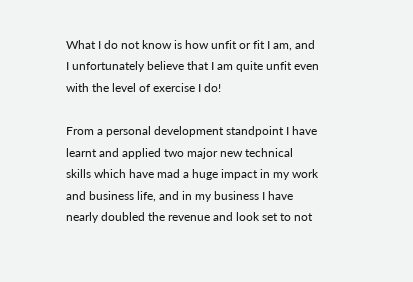What I do not know is how unfit or fit I am, and I unfortunately believe that I am quite unfit even with the level of exercise I do!

From a personal development standpoint I have learnt and applied two major new technical skills which have mad a huge impact in my work and business life, and in my business I have nearly doubled the revenue and look set to not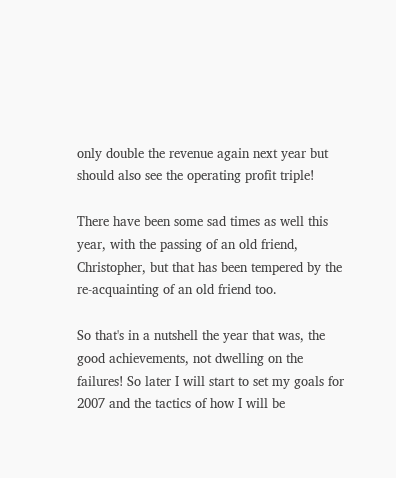only double the revenue again next year but should also see the operating profit triple!

There have been some sad times as well this year, with the passing of an old friend, Christopher, but that has been tempered by the re-acquainting of an old friend too.

So that's in a nutshell the year that was, the good achievements, not dwelling on the failures! So later I will start to set my goals for 2007 and the tactics of how I will be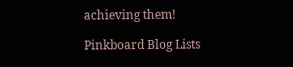achieving them!

Pinkboard Blog Lists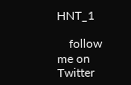HNT_1

    follow me on Twitter